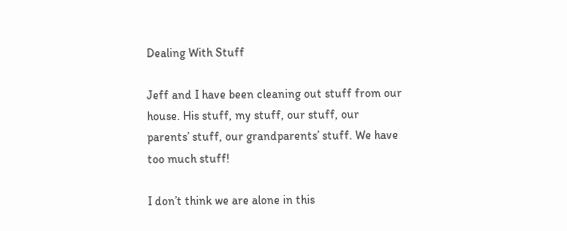Dealing With Stuff

Jeff and I have been cleaning out stuff from our house. His stuff, my stuff, our stuff, our parents’ stuff, our grandparents’ stuff. We have too much stuff!

I don’t think we are alone in this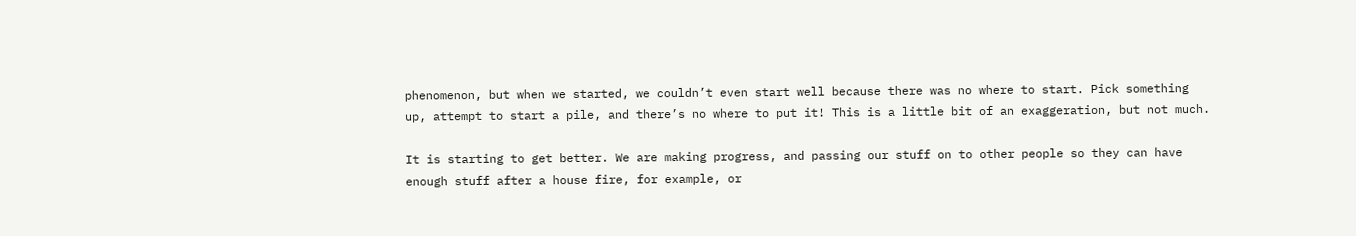phenomenon, but when we started, we couldn’t even start well because there was no where to start. Pick something up, attempt to start a pile, and there’s no where to put it! This is a little bit of an exaggeration, but not much.

It is starting to get better. We are making progress, and passing our stuff on to other people so they can have enough stuff after a house fire, for example, or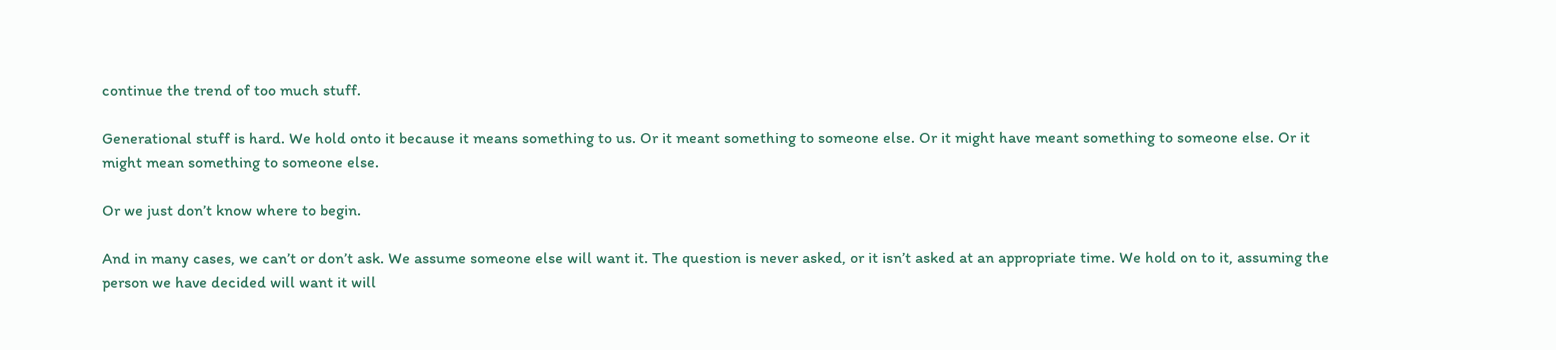continue the trend of too much stuff.

Generational stuff is hard. We hold onto it because it means something to us. Or it meant something to someone else. Or it might have meant something to someone else. Or it might mean something to someone else.

Or we just don’t know where to begin.

And in many cases, we can’t or don’t ask. We assume someone else will want it. The question is never asked, or it isn’t asked at an appropriate time. We hold on to it, assuming the person we have decided will want it will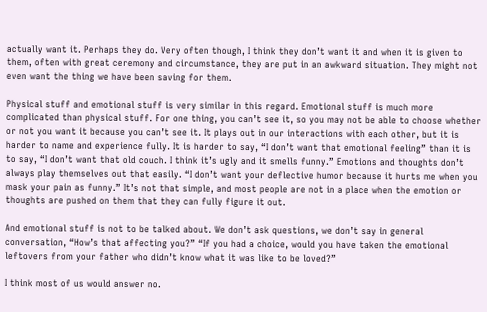actually want it. Perhaps they do. Very often though, I think they don’t want it and when it is given to them, often with great ceremony and circumstance, they are put in an awkward situation. They might not even want the thing we have been saving for them.

Physical stuff and emotional stuff is very similar in this regard. Emotional stuff is much more complicated than physical stuff. For one thing, you can’t see it, so you may not be able to choose whether or not you want it because you can’t see it. It plays out in our interactions with each other, but it is harder to name and experience fully. It is harder to say, “I don’t want that emotional feeling” than it is to say, “I don’t want that old couch. I think it’s ugly and it smells funny.” Emotions and thoughts don’t always play themselves out that easily. “I don’t want your deflective humor because it hurts me when you mask your pain as funny.” It’s not that simple, and most people are not in a place when the emotion or thoughts are pushed on them that they can fully figure it out.

And emotional stuff is not to be talked about. We don’t ask questions, we don’t say in general conversation, “How’s that affecting you?” “If you had a choice, would you have taken the emotional leftovers from your father who didn’t know what it was like to be loved?”

I think most of us would answer no.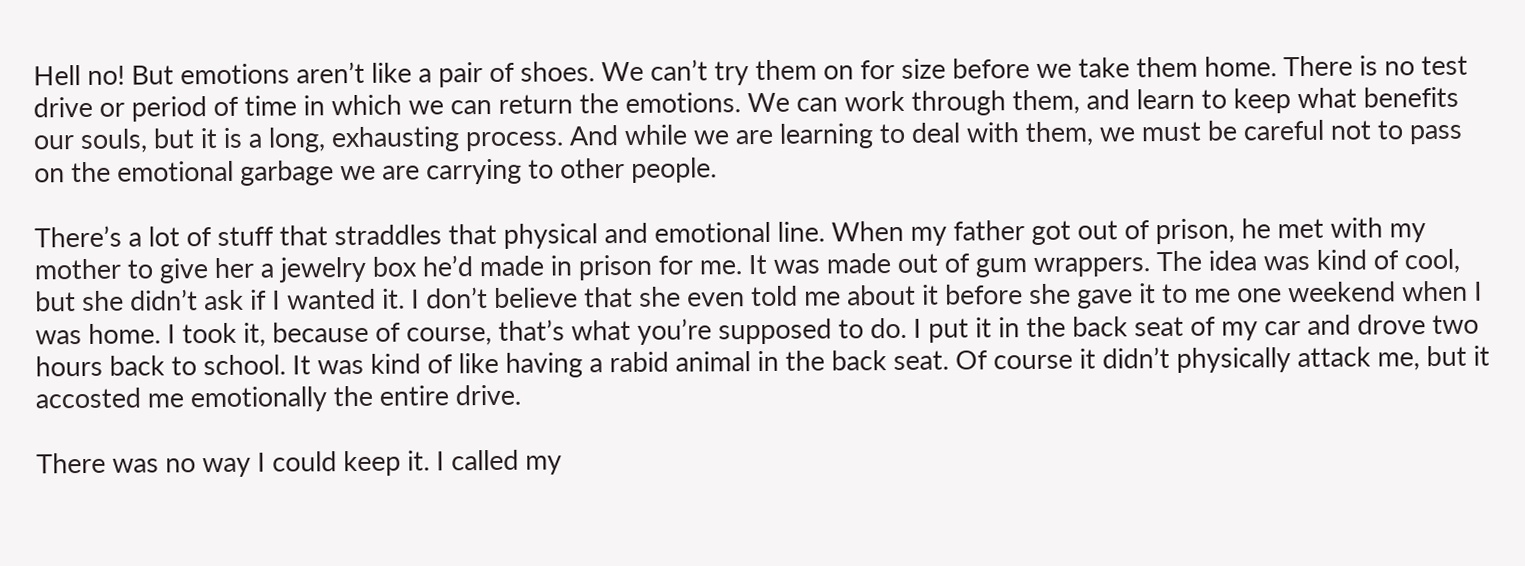Hell no! But emotions aren’t like a pair of shoes. We can’t try them on for size before we take them home. There is no test drive or period of time in which we can return the emotions. We can work through them, and learn to keep what benefits our souls, but it is a long, exhausting process. And while we are learning to deal with them, we must be careful not to pass on the emotional garbage we are carrying to other people.

There’s a lot of stuff that straddles that physical and emotional line. When my father got out of prison, he met with my mother to give her a jewelry box he’d made in prison for me. It was made out of gum wrappers. The idea was kind of cool, but she didn’t ask if I wanted it. I don’t believe that she even told me about it before she gave it to me one weekend when I was home. I took it, because of course, that’s what you’re supposed to do. I put it in the back seat of my car and drove two hours back to school. It was kind of like having a rabid animal in the back seat. Of course it didn’t physically attack me, but it accosted me emotionally the entire drive.

There was no way I could keep it. I called my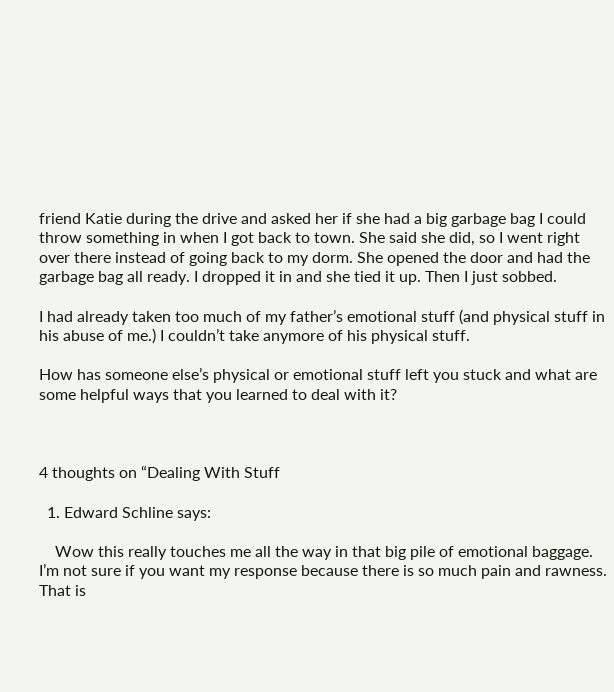friend Katie during the drive and asked her if she had a big garbage bag I could throw something in when I got back to town. She said she did, so I went right over there instead of going back to my dorm. She opened the door and had the garbage bag all ready. I dropped it in and she tied it up. Then I just sobbed.

I had already taken too much of my father’s emotional stuff (and physical stuff in his abuse of me.) I couldn’t take anymore of his physical stuff.

How has someone else’s physical or emotional stuff left you stuck and what are some helpful ways that you learned to deal with it?



4 thoughts on “Dealing With Stuff

  1. Edward Schline says:

    Wow this really touches me all the way in that big pile of emotional baggage. I’m not sure if you want my response because there is so much pain and rawness. That is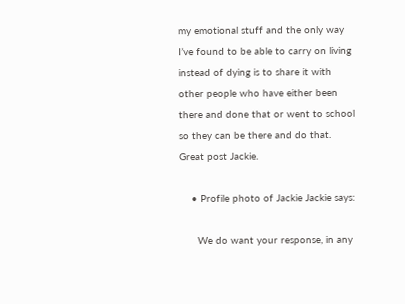my emotional stuff and the only way I’ve found to be able to carry on living instead of dying is to share it with other people who have either been there and done that or went to school so they can be there and do that. Great post Jackie.

    • Profile photo of Jackie Jackie says:

      We do want your response, in any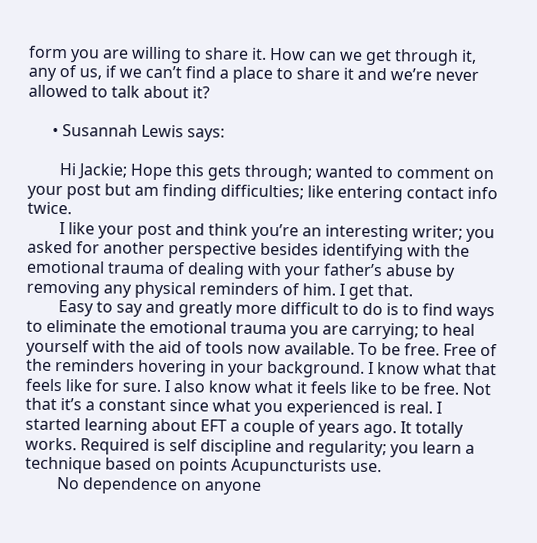form you are willing to share it. How can we get through it, any of us, if we can’t find a place to share it and we’re never allowed to talk about it?

      • Susannah Lewis says:

        Hi Jackie; Hope this gets through; wanted to comment on your post but am finding difficulties; like entering contact info twice.
        I like your post and think you’re an interesting writer; you asked for another perspective besides identifying with the emotional trauma of dealing with your father’s abuse by removing any physical reminders of him. I get that.
        Easy to say and greatly more difficult to do is to find ways to eliminate the emotional trauma you are carrying; to heal yourself with the aid of tools now available. To be free. Free of the reminders hovering in your background. I know what that feels like for sure. I also know what it feels like to be free. Not that it’s a constant since what you experienced is real. I started learning about EFT a couple of years ago. It totally works. Required is self discipline and regularity; you learn a technique based on points Acupuncturists use.
        No dependence on anyone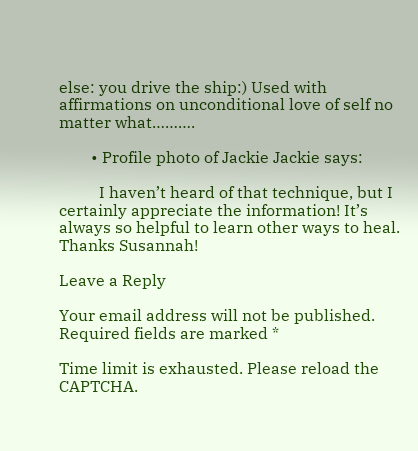else: you drive the ship:) Used with affirmations on unconditional love of self no matter what……….

        • Profile photo of Jackie Jackie says:

          I haven’t heard of that technique, but I certainly appreciate the information! It’s always so helpful to learn other ways to heal. Thanks Susannah!

Leave a Reply

Your email address will not be published. Required fields are marked *

Time limit is exhausted. Please reload the CAPTCHA.